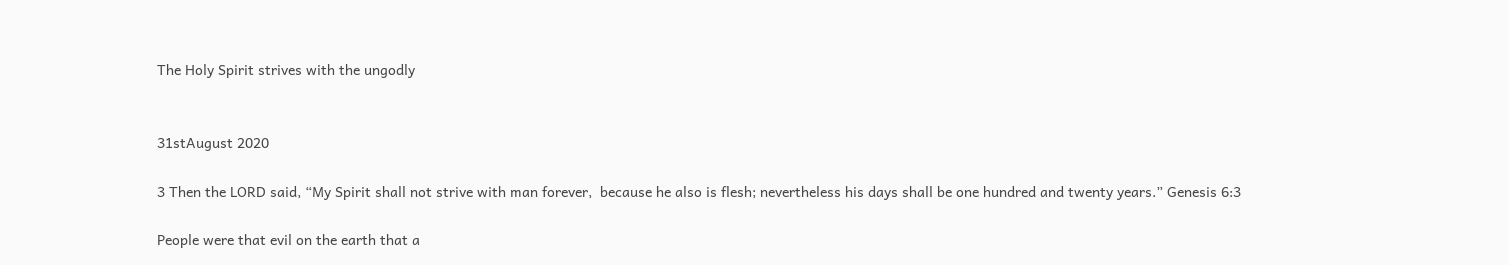The Holy Spirit strives with the ungodly


31stAugust 2020

3 Then the LORD said, “My Spirit shall not strive with man forever,  because he also is flesh; nevertheless his days shall be one hundred and twenty years.” Genesis 6:3

People were that evil on the earth that a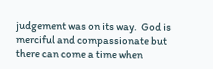judgement was on its way.  God is merciful and compassionate but there can come a time when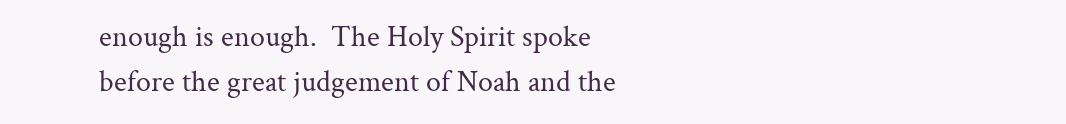enough is enough.  The Holy Spirit spoke before the great judgement of Noah and the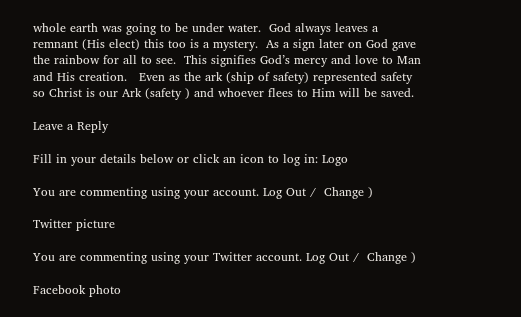whole earth was going to be under water.  God always leaves a remnant (His elect) this too is a mystery.  As a sign later on God gave the rainbow for all to see.  This signifies God’s mercy and love to Man and His creation.   Even as the ark (ship of safety) represented safety so Christ is our Ark (safety ) and whoever flees to Him will be saved.

Leave a Reply

Fill in your details below or click an icon to log in: Logo

You are commenting using your account. Log Out /  Change )

Twitter picture

You are commenting using your Twitter account. Log Out /  Change )

Facebook photo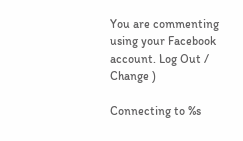You are commenting using your Facebook account. Log Out /  Change )

Connecting to %s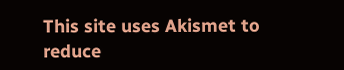This site uses Akismet to reduce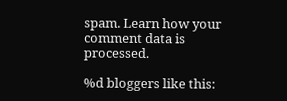spam. Learn how your comment data is processed.

%d bloggers like this: